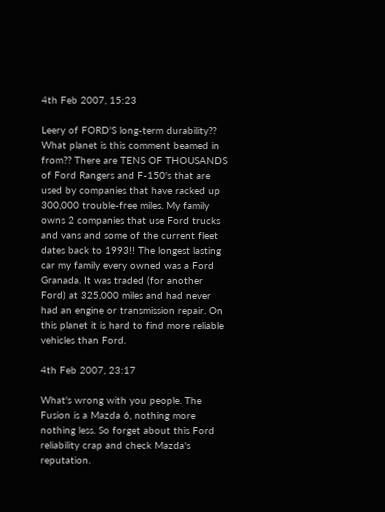4th Feb 2007, 15:23

Leery of FORD'S long-term durability?? What planet is this comment beamed in from?? There are TENS OF THOUSANDS of Ford Rangers and F-150's that are used by companies that have racked up 300,000 trouble-free miles. My family owns 2 companies that use Ford trucks and vans and some of the current fleet dates back to 1993!! The longest lasting car my family every owned was a Ford Granada. It was traded (for another Ford) at 325,000 miles and had never had an engine or transmission repair. On this planet it is hard to find more reliable vehicles than Ford.

4th Feb 2007, 23:17

What's wrong with you people. The Fusion is a Mazda 6, nothing more nothing less. So forget about this Ford reliability crap and check Mazda's reputation.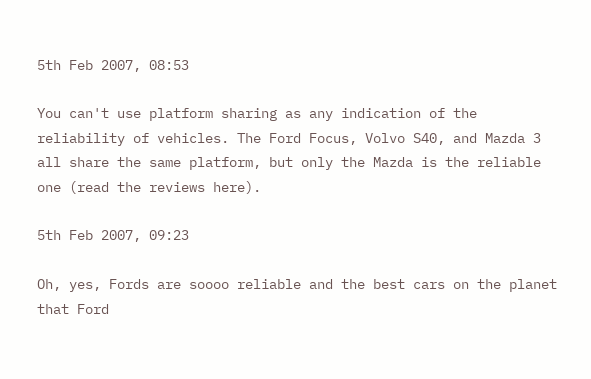5th Feb 2007, 08:53

You can't use platform sharing as any indication of the reliability of vehicles. The Ford Focus, Volvo S40, and Mazda 3 all share the same platform, but only the Mazda is the reliable one (read the reviews here).

5th Feb 2007, 09:23

Oh, yes, Fords are soooo reliable and the best cars on the planet that Ford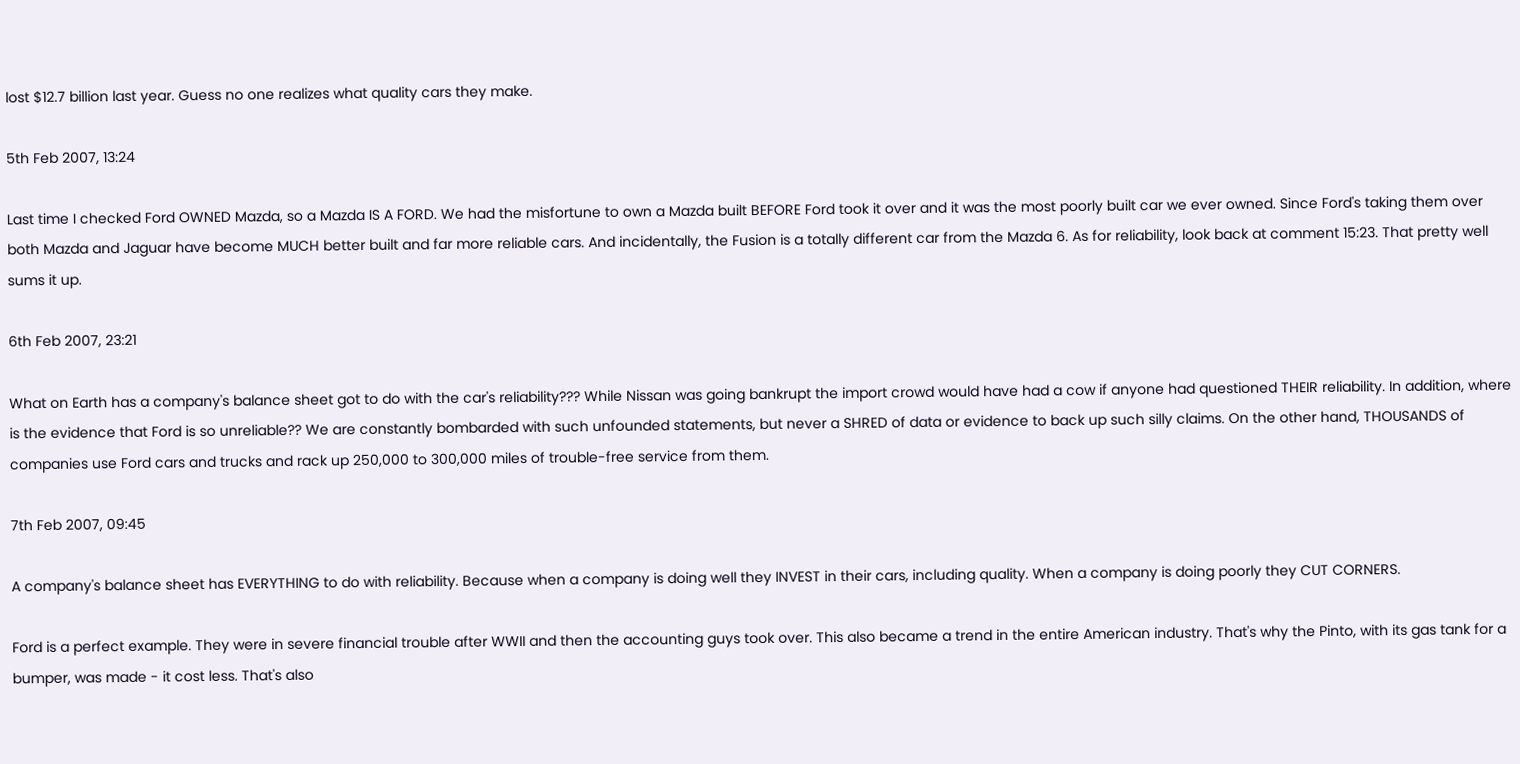lost $12.7 billion last year. Guess no one realizes what quality cars they make.

5th Feb 2007, 13:24

Last time I checked Ford OWNED Mazda, so a Mazda IS A FORD. We had the misfortune to own a Mazda built BEFORE Ford took it over and it was the most poorly built car we ever owned. Since Ford's taking them over both Mazda and Jaguar have become MUCH better built and far more reliable cars. And incidentally, the Fusion is a totally different car from the Mazda 6. As for reliability, look back at comment 15:23. That pretty well sums it up.

6th Feb 2007, 23:21

What on Earth has a company's balance sheet got to do with the car's reliability??? While Nissan was going bankrupt the import crowd would have had a cow if anyone had questioned THEIR reliability. In addition, where is the evidence that Ford is so unreliable?? We are constantly bombarded with such unfounded statements, but never a SHRED of data or evidence to back up such silly claims. On the other hand, THOUSANDS of companies use Ford cars and trucks and rack up 250,000 to 300,000 miles of trouble-free service from them.

7th Feb 2007, 09:45

A company's balance sheet has EVERYTHING to do with reliability. Because when a company is doing well they INVEST in their cars, including quality. When a company is doing poorly they CUT CORNERS.

Ford is a perfect example. They were in severe financial trouble after WWII and then the accounting guys took over. This also became a trend in the entire American industry. That's why the Pinto, with its gas tank for a bumper, was made - it cost less. That's also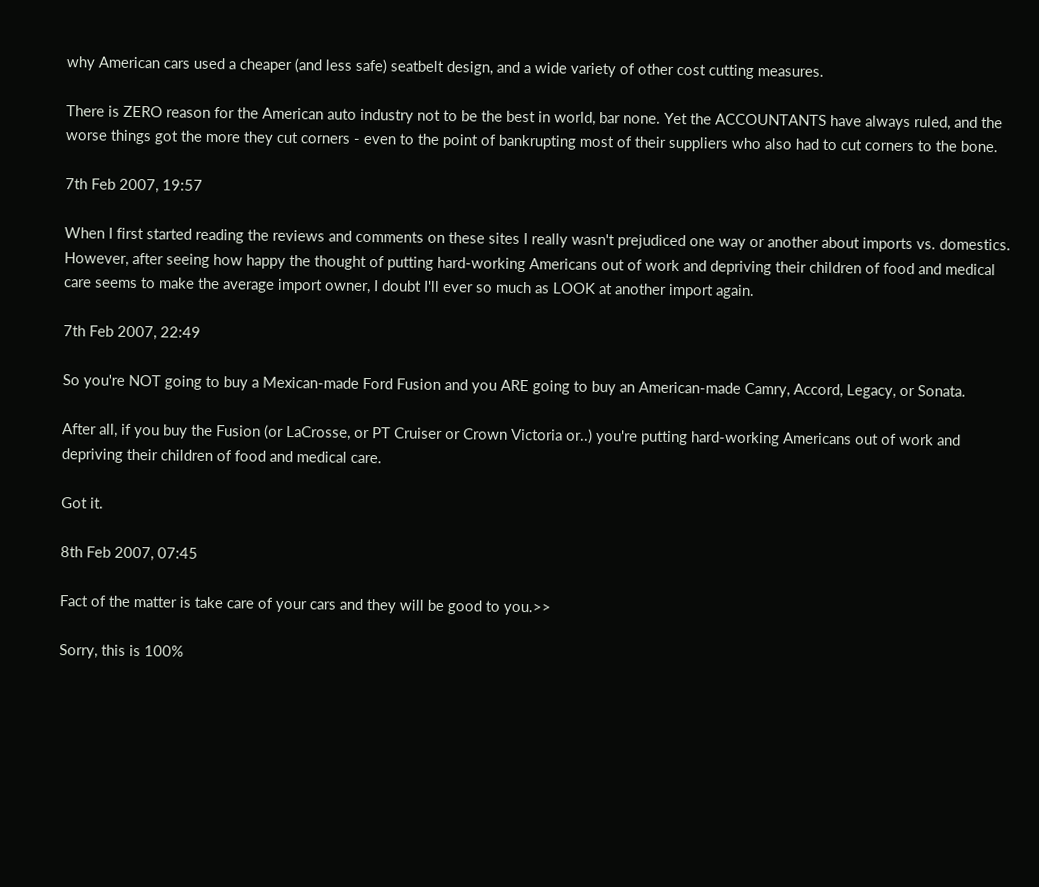why American cars used a cheaper (and less safe) seatbelt design, and a wide variety of other cost cutting measures.

There is ZERO reason for the American auto industry not to be the best in world, bar none. Yet the ACCOUNTANTS have always ruled, and the worse things got the more they cut corners - even to the point of bankrupting most of their suppliers who also had to cut corners to the bone.

7th Feb 2007, 19:57

When I first started reading the reviews and comments on these sites I really wasn't prejudiced one way or another about imports vs. domestics. However, after seeing how happy the thought of putting hard-working Americans out of work and depriving their children of food and medical care seems to make the average import owner, I doubt I'll ever so much as LOOK at another import again.

7th Feb 2007, 22:49

So you're NOT going to buy a Mexican-made Ford Fusion and you ARE going to buy an American-made Camry, Accord, Legacy, or Sonata.

After all, if you buy the Fusion (or LaCrosse, or PT Cruiser or Crown Victoria or..) you're putting hard-working Americans out of work and depriving their children of food and medical care.

Got it.

8th Feb 2007, 07:45

Fact of the matter is take care of your cars and they will be good to you.>>

Sorry, this is 100%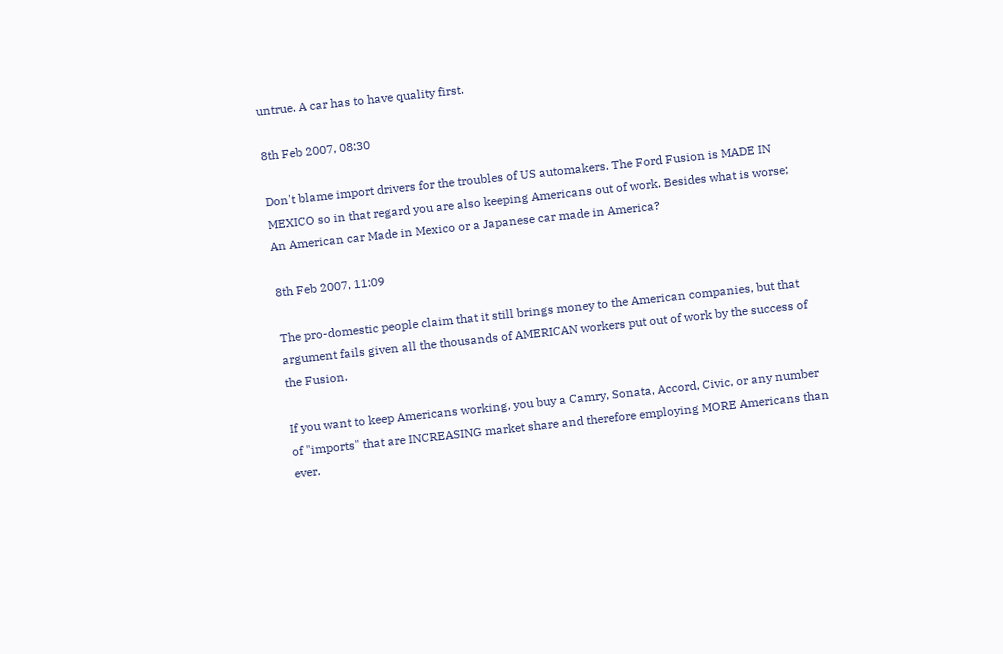untrue. A car has to have quality first.

8th Feb 2007, 08:30

Don't blame import drivers for the troubles of US automakers. The Ford Fusion is MADE IN MEXICO so in that regard you are also keeping Americans out of work. Besides what is worse; An American car Made in Mexico or a Japanese car made in America?

8th Feb 2007, 11:09

The pro-domestic people claim that it still brings money to the American companies, but that argument fails given all the thousands of AMERICAN workers put out of work by the success of the Fusion.

If you want to keep Americans working, you buy a Camry, Sonata, Accord, Civic, or any number of "imports" that are INCREASING market share and therefore employing MORE Americans than ever.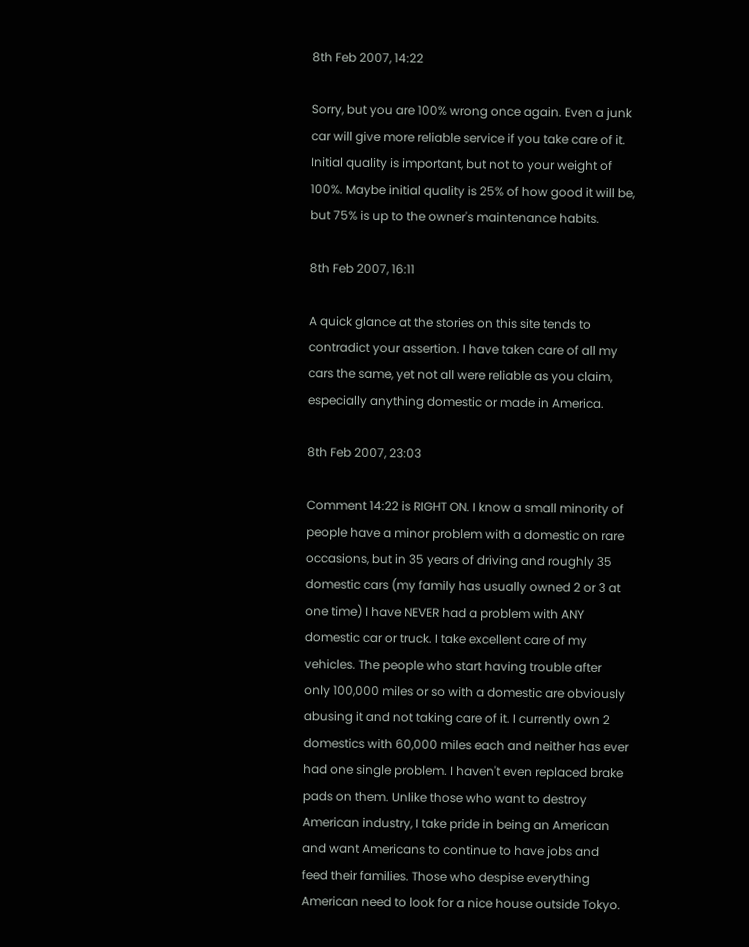8th Feb 2007, 14:22

Sorry, but you are 100% wrong once again. Even a junk car will give more reliable service if you take care of it. Initial quality is important, but not to your weight of 100%. Maybe initial quality is 25% of how good it will be, but 75% is up to the owner's maintenance habits.

8th Feb 2007, 16:11

A quick glance at the stories on this site tends to contradict your assertion. I have taken care of all my cars the same, yet not all were reliable as you claim, especially anything domestic or made in America.

8th Feb 2007, 23:03

Comment 14:22 is RIGHT ON. I know a small minority of people have a minor problem with a domestic on rare occasions, but in 35 years of driving and roughly 35 domestic cars (my family has usually owned 2 or 3 at one time) I have NEVER had a problem with ANY domestic car or truck. I take excellent care of my vehicles. The people who start having trouble after only 100,000 miles or so with a domestic are obviously abusing it and not taking care of it. I currently own 2 domestics with 60,000 miles each and neither has ever had one single problem. I haven't even replaced brake pads on them. Unlike those who want to destroy American industry, I take pride in being an American and want Americans to continue to have jobs and feed their families. Those who despise everything American need to look for a nice house outside Tokyo.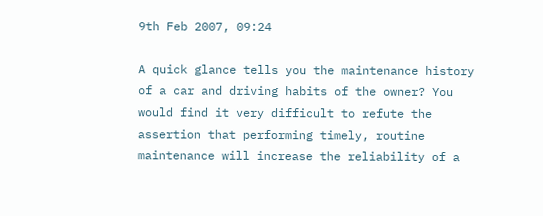9th Feb 2007, 09:24

A quick glance tells you the maintenance history of a car and driving habits of the owner? You would find it very difficult to refute the assertion that performing timely, routine maintenance will increase the reliability of a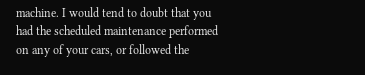machine. I would tend to doubt that you had the scheduled maintenance performed on any of your cars, or followed the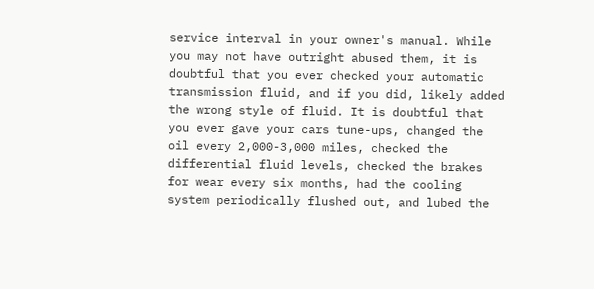service interval in your owner's manual. While you may not have outright abused them, it is doubtful that you ever checked your automatic transmission fluid, and if you did, likely added the wrong style of fluid. It is doubtful that you ever gave your cars tune-ups, changed the oil every 2,000-3,000 miles, checked the differential fluid levels, checked the brakes for wear every six months, had the cooling system periodically flushed out, and lubed the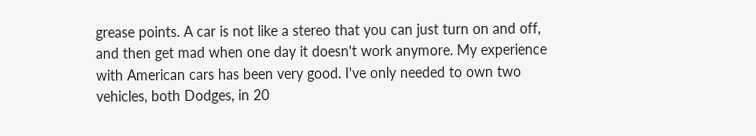grease points. A car is not like a stereo that you can just turn on and off, and then get mad when one day it doesn't work anymore. My experience with American cars has been very good. I've only needed to own two vehicles, both Dodges, in 20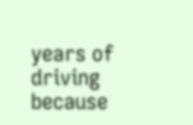years of driving because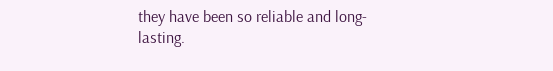they have been so reliable and long-lasting.